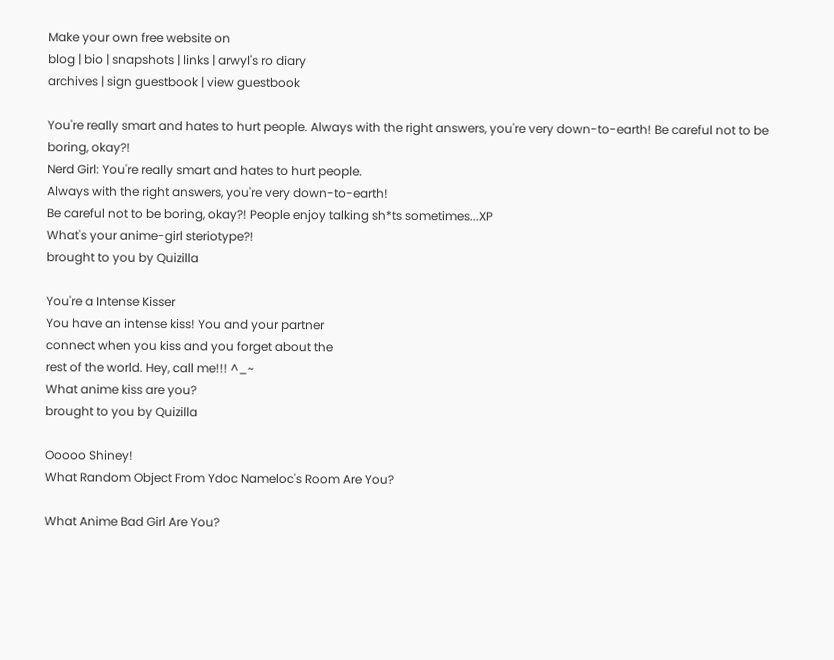Make your own free website on
blog | bio | snapshots | links | arwyl's ro diary
archives | sign guestbook | view guestbook

You're really smart and hates to hurt people. Always with the right answers, you're very down-to-earth! Be careful not to be boring, okay?!
Nerd Girl: You're really smart and hates to hurt people.
Always with the right answers, you're very down-to-earth!
Be careful not to be boring, okay?! People enjoy talking sh*ts sometimes...XP
What's your anime-girl steriotype?!
brought to you by Quizilla

You're a Intense Kisser
You have an intense kiss! You and your partner
connect when you kiss and you forget about the
rest of the world. Hey, call me!!! ^_~
What anime kiss are you?
brought to you by Quizilla

Ooooo Shiney!
What Random Object From Ydoc Nameloc's Room Are You?

What Anime Bad Girl Are You?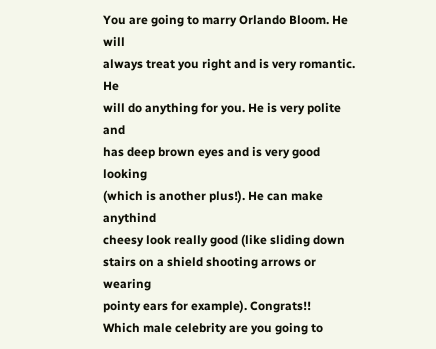You are going to marry Orlando Bloom. He will
always treat you right and is very romantic. He
will do anything for you. He is very polite and
has deep brown eyes and is very good looking
(which is another plus!). He can make anythind
cheesy look really good (like sliding down
stairs on a shield shooting arrows or wearing
pointy ears for example). Congrats!!
Which male celebrity are you going to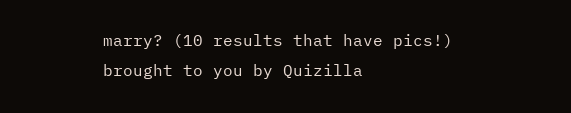marry? (10 results that have pics!)
brought to you by Quizilla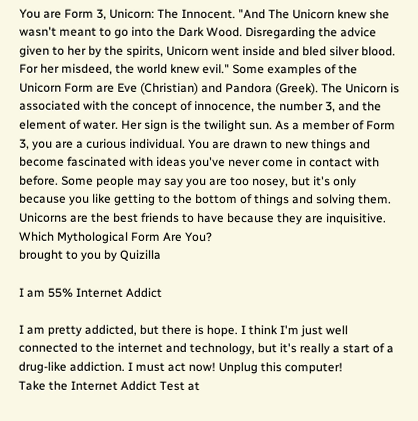You are Form 3, Unicorn: The Innocent. "And The Unicorn knew she wasn't meant to go into the Dark Wood. Disregarding the advice given to her by the spirits, Unicorn went inside and bled silver blood. For her misdeed, the world knew evil." Some examples of the Unicorn Form are Eve (Christian) and Pandora (Greek). The Unicorn is associated with the concept of innocence, the number 3, and the element of water. Her sign is the twilight sun. As a member of Form 3, you are a curious individual. You are drawn to new things and become fascinated with ideas you've never come in contact with before. Some people may say you are too nosey, but it's only because you like getting to the bottom of things and solving them. Unicorns are the best friends to have because they are inquisitive.
Which Mythological Form Are You?
brought to you by Quizilla

I am 55% Internet Addict

I am pretty addicted, but there is hope. I think I'm just well connected to the internet and technology, but it's really a start of a drug-like addiction. I must act now! Unplug this computer!
Take the Internet Addict Test at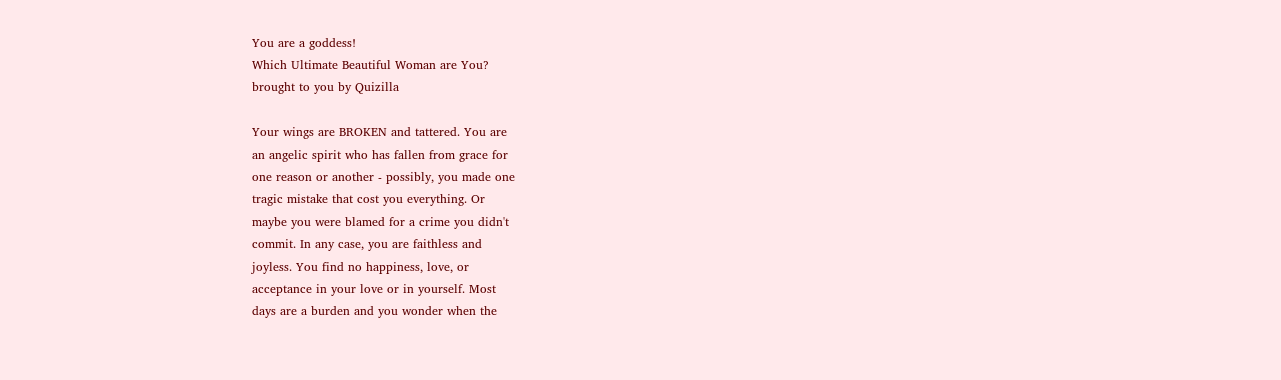You are a goddess!
Which Ultimate Beautiful Woman are You?
brought to you by Quizilla

Your wings are BROKEN and tattered. You are
an angelic spirit who has fallen from grace for
one reason or another - possibly, you made one
tragic mistake that cost you everything. Or
maybe you were blamed for a crime you didn't
commit. In any case, you are faithless and
joyless. You find no happiness, love, or
acceptance in your love or in yourself. Most
days are a burden and you wonder when the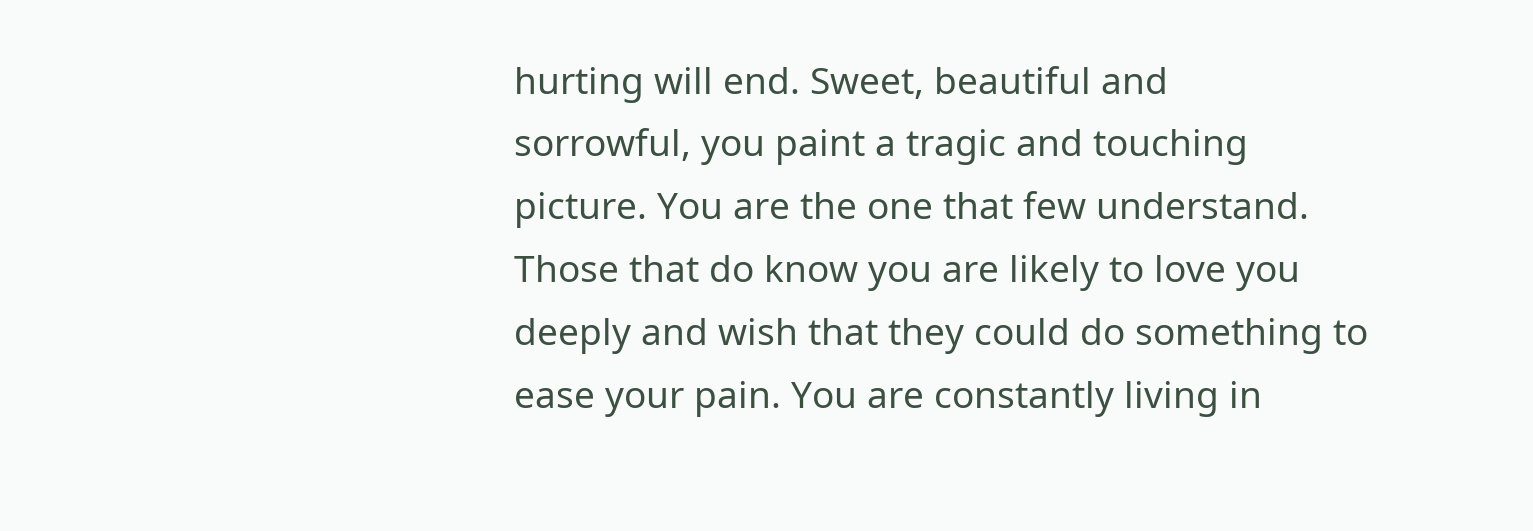hurting will end. Sweet, beautiful and
sorrowful, you paint a tragic and touching
picture. You are the one that few understand.
Those that do know you are likely to love you
deeply and wish that they could do something to
ease your pain. You are constantly living in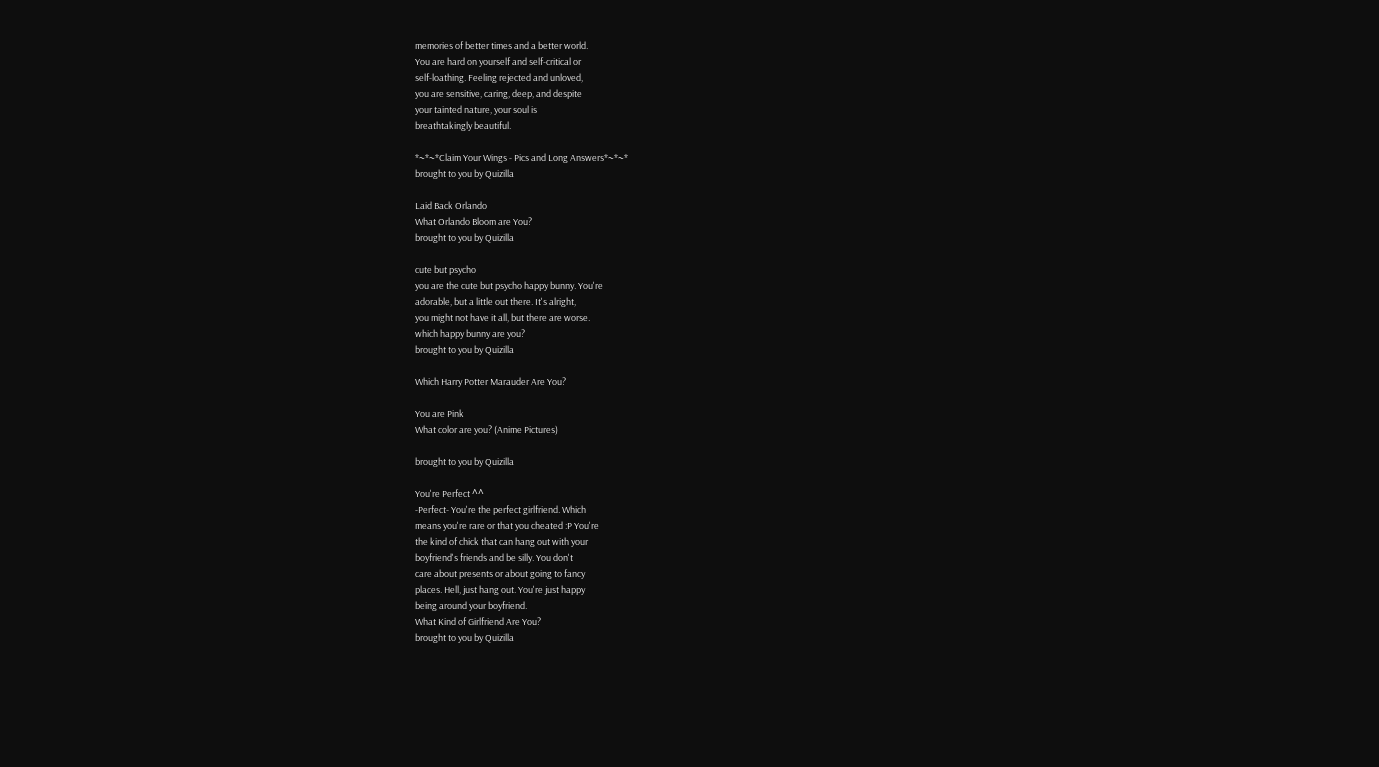memories of better times and a better world.
You are hard on yourself and self-critical or
self-loathing. Feeling rejected and unloved,
you are sensitive, caring, deep, and despite
your tainted nature, your soul is
breathtakingly beautiful.

*~*~*Claim Your Wings - Pics and Long Answers*~*~*
brought to you by Quizilla

Laid Back Orlando
What Orlando Bloom are You?
brought to you by Quizilla

cute but psycho
you are the cute but psycho happy bunny. You're
adorable, but a little out there. It's alright,
you might not have it all, but there are worse.
which happy bunny are you?
brought to you by Quizilla

Which Harry Potter Marauder Are You?

You are Pink
What color are you? (Anime Pictures)

brought to you by Quizilla

You're Perfect ^^
-Perfect- You're the perfect girlfriend. Which
means you're rare or that you cheated :P You're
the kind of chick that can hang out with your
boyfriend's friends and be silly. You don't
care about presents or about going to fancy
places. Hell, just hang out. You're just happy
being around your boyfriend.
What Kind of Girlfriend Are You?
brought to you by Quizilla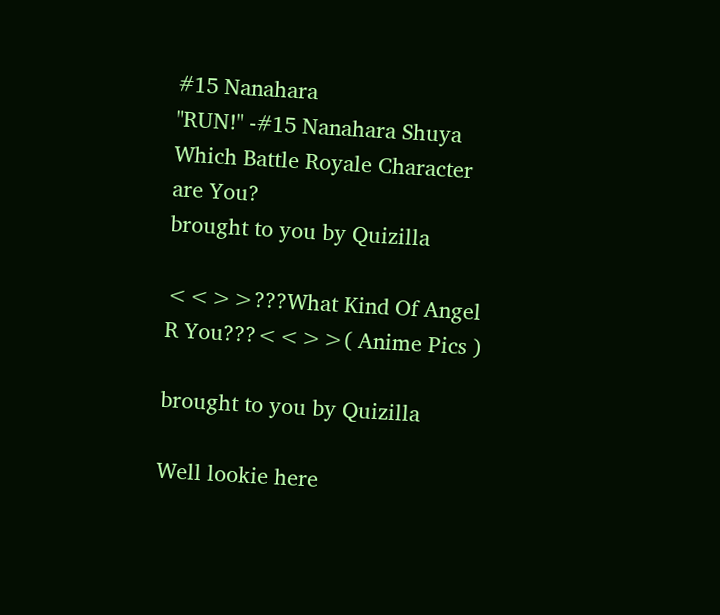#15 Nanahara
"RUN!" -#15 Nanahara Shuya
Which Battle Royale Character are You?
brought to you by Quizilla

<<>>???What Kind Of Angel R You???<<>>( Anime Pics )

brought to you by Quizilla

Well lookie here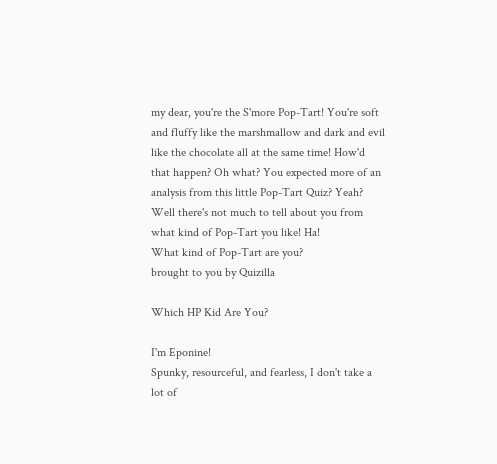my dear, you're the S'more Pop-Tart! You're soft and fluffy like the marshmallow and dark and evil like the chocolate all at the same time! How'd that happen? Oh what? You expected more of an analysis from this little Pop-Tart Quiz? Yeah? Well there's not much to tell about you from what kind of Pop-Tart you like! Ha!
What kind of Pop-Tart are you?
brought to you by Quizilla

Which HP Kid Are You?

I'm Eponine!
Spunky, resourceful, and fearless, I don't take a lot of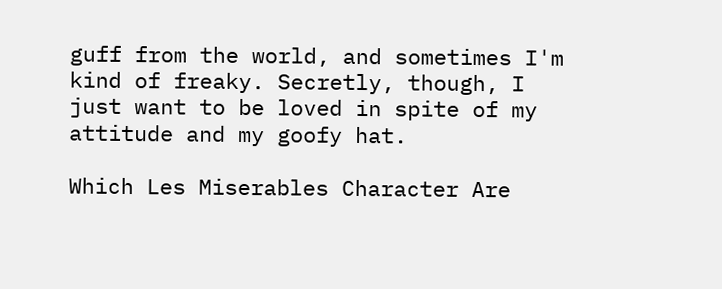guff from the world, and sometimes I'm kind of freaky. Secretly, though, I just want to be loved in spite of my attitude and my goofy hat.

Which Les Miserables Character Are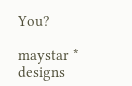You?

maystar * designs